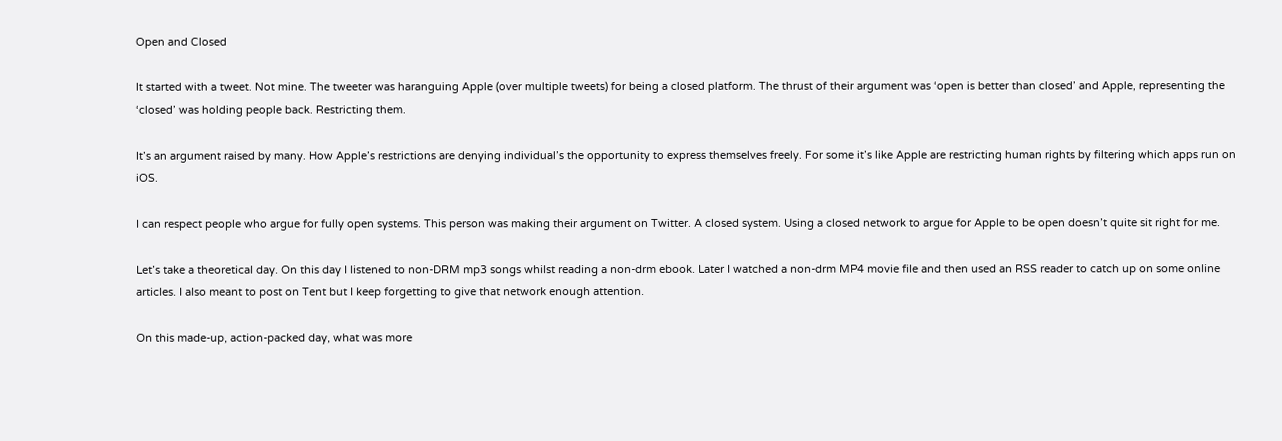Open and Closed

It started with a tweet. Not mine. The tweeter was haranguing Apple (over multiple tweets) for being a closed platform. The thrust of their argument was ‘open is better than closed’ and Apple, representing the ‘closed’ was holding people back. Restricting them.

It’s an argument raised by many. How Apple’s restrictions are denying individual’s the opportunity to express themselves freely. For some it’s like Apple are restricting human rights by filtering which apps run on iOS.

I can respect people who argue for fully open systems. This person was making their argument on Twitter. A closed system. Using a closed network to argue for Apple to be open doesn’t quite sit right for me.

Let’s take a theoretical day. On this day I listened to non-DRM mp3 songs whilst reading a non-drm ebook. Later I watched a non-drm MP4 movie file and then used an RSS reader to catch up on some online articles. I also meant to post on Tent but I keep forgetting to give that network enough attention.

On this made-up, action-packed day, what was more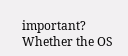important? Whether the OS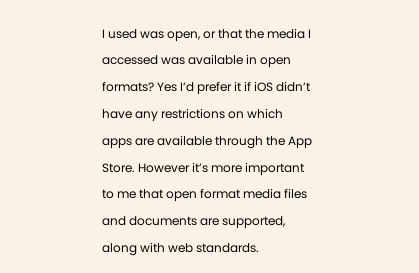I used was open, or that the media I accessed was available in open formats? Yes I’d prefer it if iOS didn’t have any restrictions on which apps are available through the App Store. However it’s more important to me that open format media files and documents are supported, along with web standards.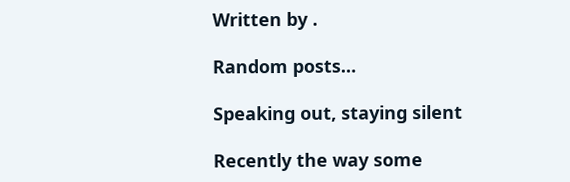Written by .

Random posts…

Speaking out, staying silent

Recently the way some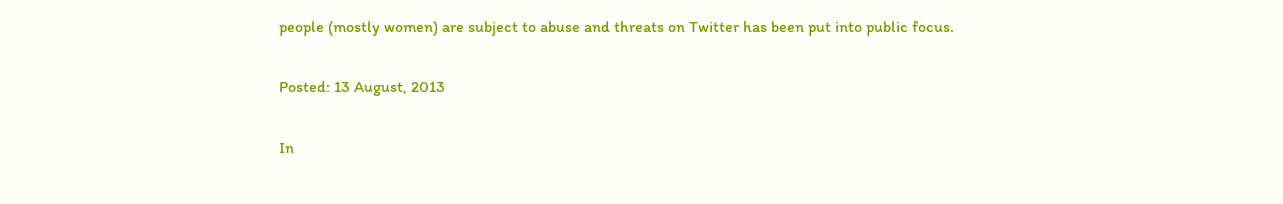people (mostly women) are subject to abuse and threats on Twitter has been put into public focus.

Posted: 13 August, 2013

In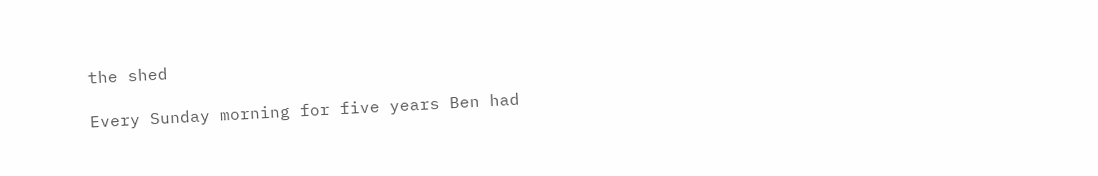the shed

Every Sunday morning for five years Ben had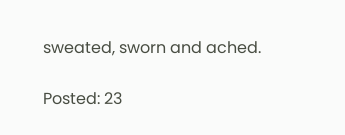sweated, sworn and ached.

Posted: 23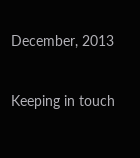December, 2013


Keeping in touch